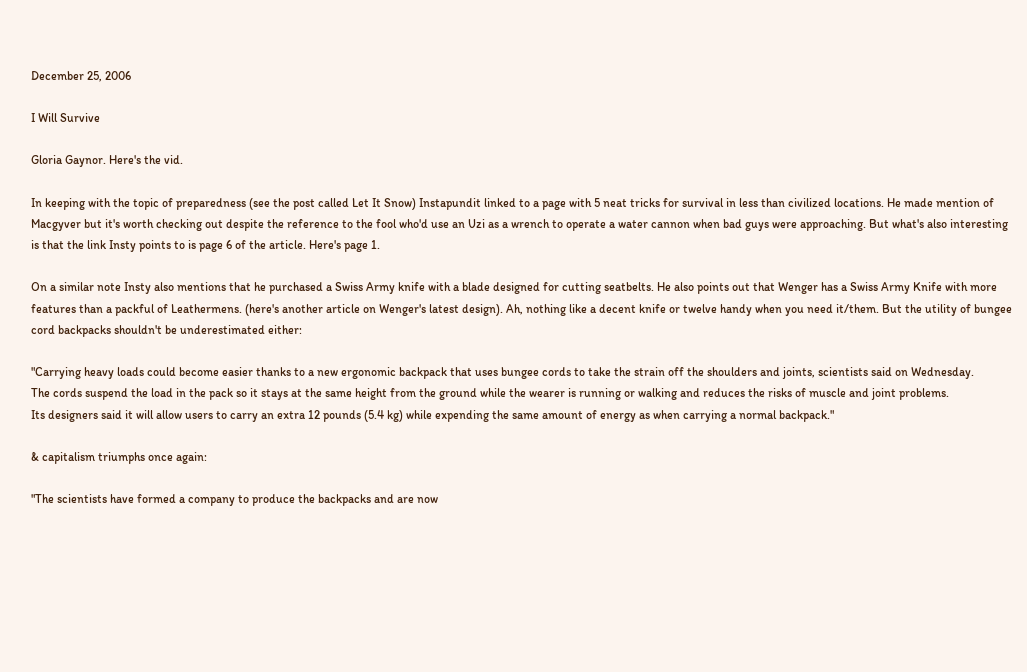December 25, 2006

I Will Survive

Gloria Gaynor. Here's the vid.

In keeping with the topic of preparedness (see the post called Let It Snow) Instapundit linked to a page with 5 neat tricks for survival in less than civilized locations. He made mention of Macgyver but it's worth checking out despite the reference to the fool who'd use an Uzi as a wrench to operate a water cannon when bad guys were approaching. But what's also interesting is that the link Insty points to is page 6 of the article. Here's page 1.

On a similar note Insty also mentions that he purchased a Swiss Army knife with a blade designed for cutting seatbelts. He also points out that Wenger has a Swiss Army Knife with more features than a packful of Leathermens. (here's another article on Wenger's latest design). Ah, nothing like a decent knife or twelve handy when you need it/them. But the utility of bungee cord backpacks shouldn't be underestimated either:

"Carrying heavy loads could become easier thanks to a new ergonomic backpack that uses bungee cords to take the strain off the shoulders and joints, scientists said on Wednesday.
The cords suspend the load in the pack so it stays at the same height from the ground while the wearer is running or walking and reduces the risks of muscle and joint problems.
Its designers said it will allow users to carry an extra 12 pounds (5.4 kg) while expending the same amount of energy as when carrying a normal backpack."

& capitalism triumphs once again:

"The scientists have formed a company to produce the backpacks and are now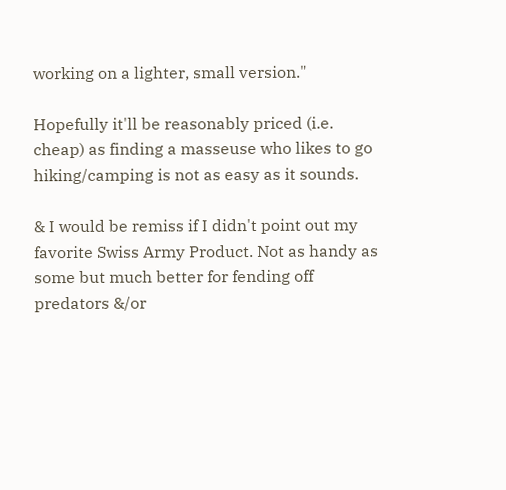working on a lighter, small version."

Hopefully it'll be reasonably priced (i.e. cheap) as finding a masseuse who likes to go hiking/camping is not as easy as it sounds.

& I would be remiss if I didn't point out my favorite Swiss Army Product. Not as handy as some but much better for fending off predators &/or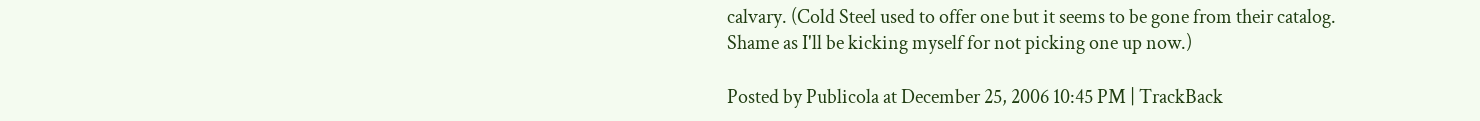calvary. (Cold Steel used to offer one but it seems to be gone from their catalog. Shame as I'll be kicking myself for not picking one up now.)

Posted by Publicola at December 25, 2006 10:45 PM | TrackBack